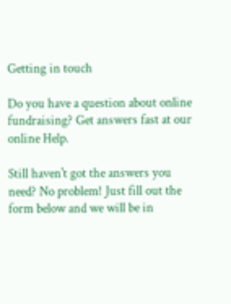Getting in touch

Do you have a question about online fundraising? Get answers fast at our online Help.

Still haven't got the answers you need? No problem! Just fill out the form below and we will be in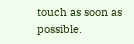touch as soon as possible.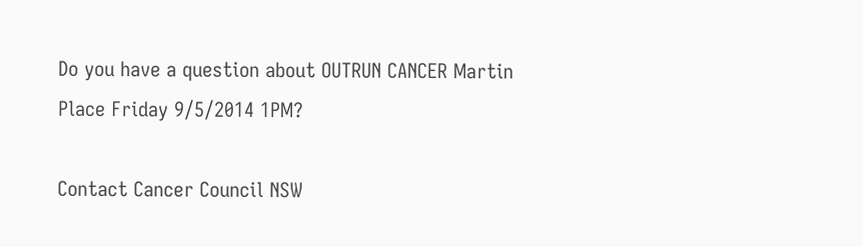Do you have a question about OUTRUN CANCER Martin Place Friday 9/5/2014 1PM?

Contact Cancer Council NSW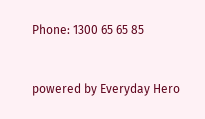Phone: 1300 65 65 85


powered by Everyday Hero